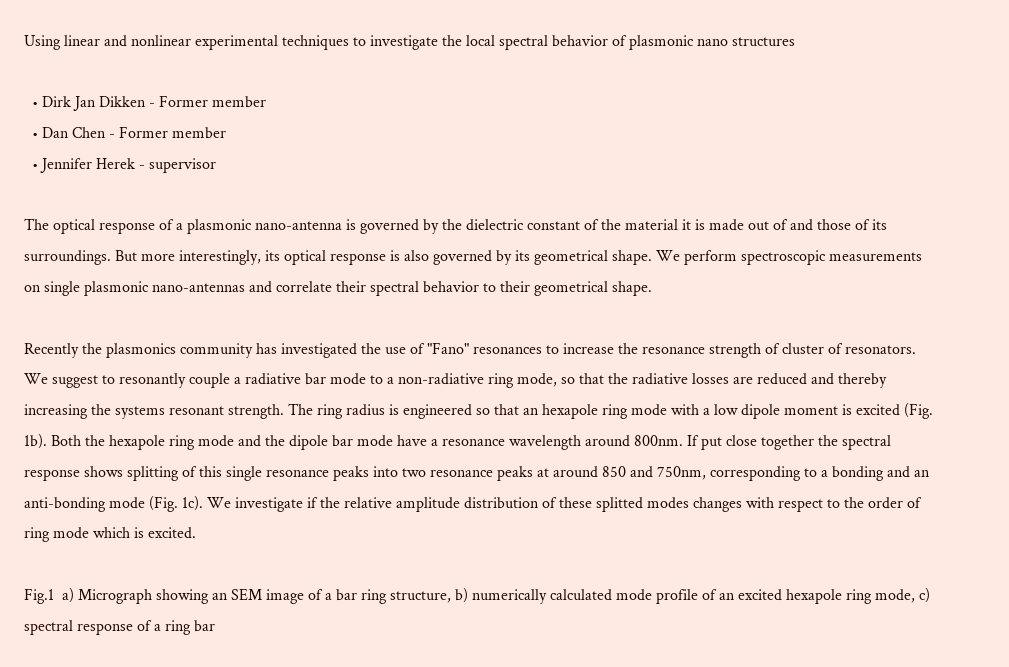Using linear and nonlinear experimental techniques to investigate the local spectral behavior of plasmonic nano structures

  • Dirk Jan Dikken - Former member
  • Dan Chen - Former member
  • Jennifer Herek - supervisor

The optical response of a plasmonic nano-antenna is governed by the dielectric constant of the material it is made out of and those of its surroundings. But more interestingly, its optical response is also governed by its geometrical shape. We perform spectroscopic measurements on single plasmonic nano-antennas and correlate their spectral behavior to their geometrical shape.

Recently the plasmonics community has investigated the use of "Fano" resonances to increase the resonance strength of cluster of resonators. We suggest to resonantly couple a radiative bar mode to a non-radiative ring mode, so that the radiative losses are reduced and thereby increasing the systems resonant strength. The ring radius is engineered so that an hexapole ring mode with a low dipole moment is excited (Fig. 1b). Both the hexapole ring mode and the dipole bar mode have a resonance wavelength around 800nm. If put close together the spectral response shows splitting of this single resonance peaks into two resonance peaks at around 850 and 750nm, corresponding to a bonding and an anti-bonding mode (Fig. 1c). We investigate if the relative amplitude distribution of these splitted modes changes with respect to the order of ring mode which is excited.

Fig.1  a) Micrograph showing an SEM image of a bar ring structure, b) numerically calculated mode profile of an excited hexapole ring mode, c) spectral response of a ring bar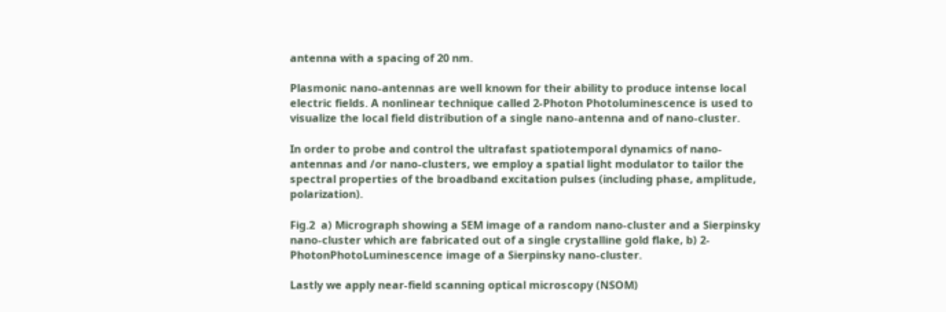antenna with a spacing of 20 nm.

Plasmonic nano-antennas are well known for their ability to produce intense local electric fields. A nonlinear technique called 2-Photon Photoluminescence is used to visualize the local field distribution of a single nano-antenna and of nano-cluster.

In order to probe and control the ultrafast spatiotemporal dynamics of nano-antennas and /or nano-clusters, we employ a spatial light modulator to tailor the spectral properties of the broadband excitation pulses (including phase, amplitude, polarization).

Fig.2  a) Micrograph showing a SEM image of a random nano-cluster and a Sierpinsky nano-cluster which are fabricated out of a single crystalline gold flake, b) 2-PhotonPhotoLuminescence image of a Sierpinsky nano-cluster.

Lastly we apply near-field scanning optical microscopy (NSOM)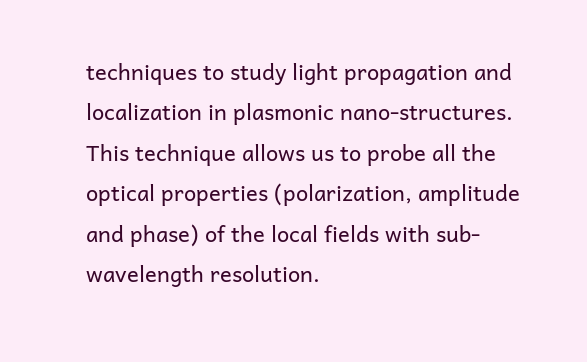techniques to study light propagation and localization in plasmonic nano-structures. This technique allows us to probe all the optical properties (polarization, amplitude and phase) of the local fields with sub-wavelength resolution.